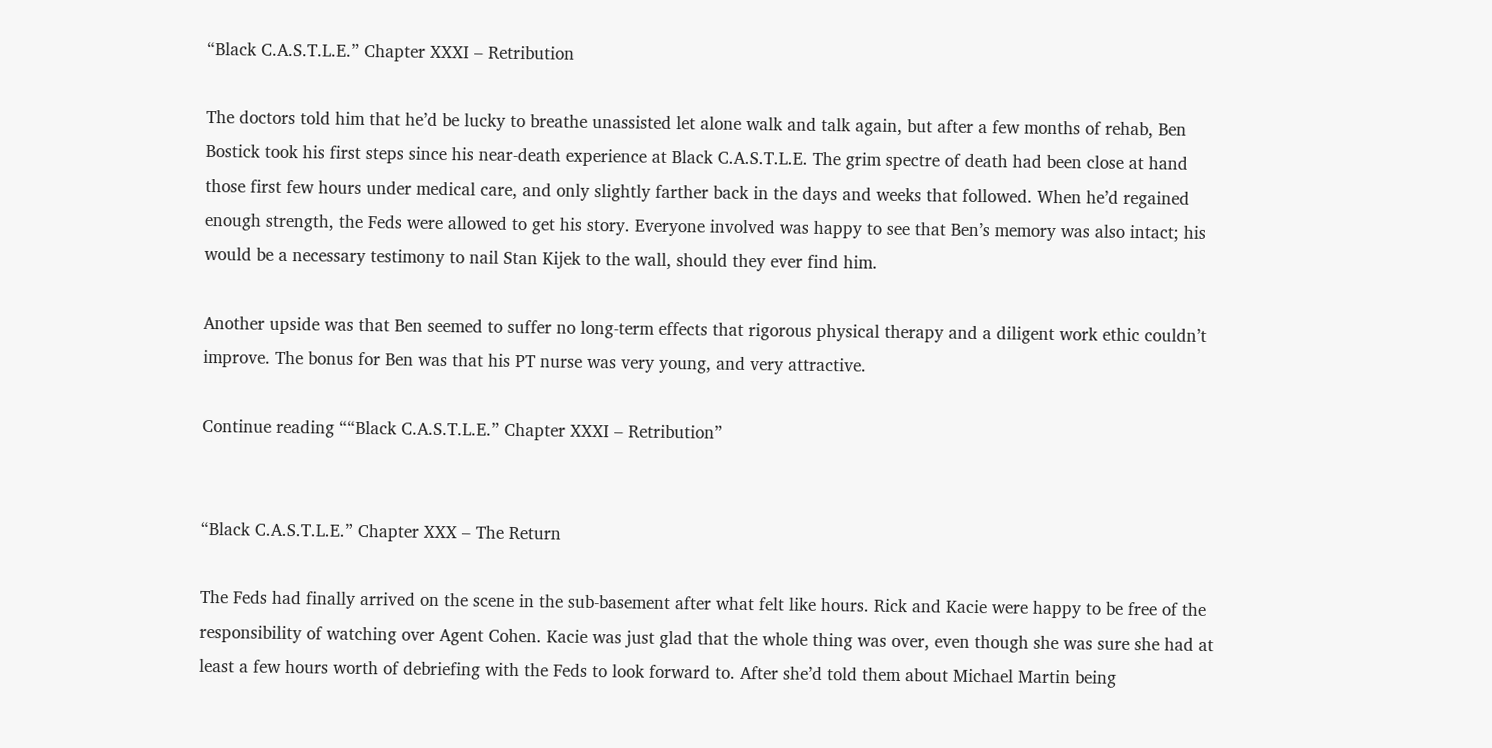“Black C.A.S.T.L.E.” Chapter XXXI – Retribution

The doctors told him that he’d be lucky to breathe unassisted let alone walk and talk again, but after a few months of rehab, Ben Bostick took his first steps since his near-death experience at Black C.A.S.T.L.E. The grim spectre of death had been close at hand those first few hours under medical care, and only slightly farther back in the days and weeks that followed. When he’d regained enough strength, the Feds were allowed to get his story. Everyone involved was happy to see that Ben’s memory was also intact; his would be a necessary testimony to nail Stan Kijek to the wall, should they ever find him.

Another upside was that Ben seemed to suffer no long-term effects that rigorous physical therapy and a diligent work ethic couldn’t improve. The bonus for Ben was that his PT nurse was very young, and very attractive.

Continue reading ““Black C.A.S.T.L.E.” Chapter XXXI – Retribution”


“Black C.A.S.T.L.E.” Chapter XXX – The Return

The Feds had finally arrived on the scene in the sub-basement after what felt like hours. Rick and Kacie were happy to be free of the responsibility of watching over Agent Cohen. Kacie was just glad that the whole thing was over, even though she was sure she had at least a few hours worth of debriefing with the Feds to look forward to. After she’d told them about Michael Martin being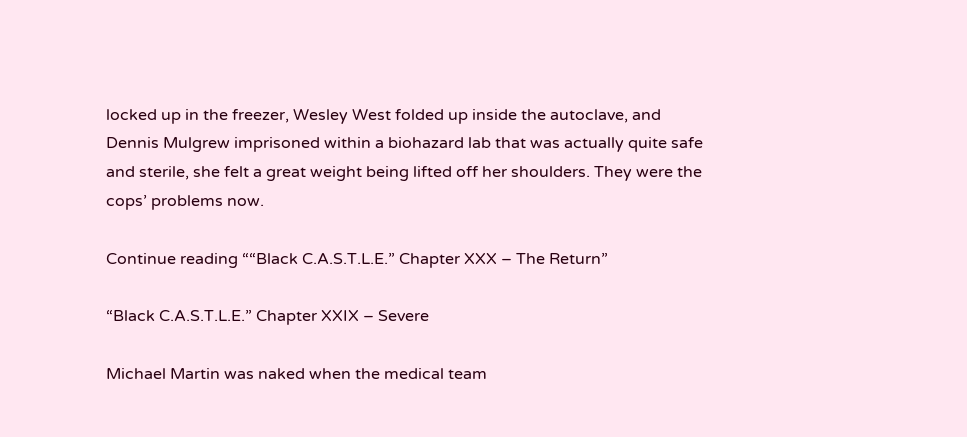locked up in the freezer, Wesley West folded up inside the autoclave, and Dennis Mulgrew imprisoned within a biohazard lab that was actually quite safe and sterile, she felt a great weight being lifted off her shoulders. They were the cops’ problems now.

Continue reading ““Black C.A.S.T.L.E.” Chapter XXX – The Return”

“Black C.A.S.T.L.E.” Chapter XXIX – Severe

Michael Martin was naked when the medical team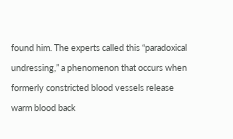found him. The experts called this “paradoxical undressing,” a phenomenon that occurs when formerly constricted blood vessels release warm blood back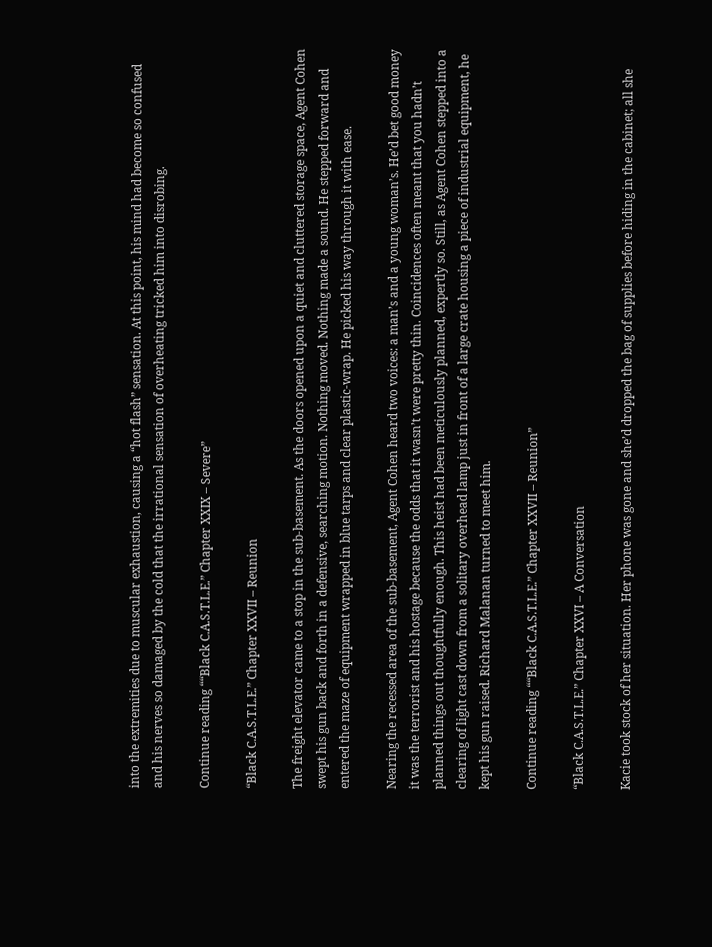into the extremities due to muscular exhaustion, causing a “hot flash” sensation. At this point, his mind had become so confused and his nerves so damaged by the cold that the irrational sensation of overheating tricked him into disrobing.

Continue reading ““Black C.A.S.T.L.E.” Chapter XXIX – Severe”

“Black C.A.S.T.L.E.” Chapter XXVII – Reunion

The freight elevator came to a stop in the sub-basement. As the doors opened upon a quiet and cluttered storage space, Agent Cohen swept his gun back and forth in a defensive, searching motion. Nothing moved. Nothing made a sound. He stepped forward and entered the maze of equipment wrapped in blue tarps and clear plastic-wrap. He picked his way through it with ease.

Nearing the recessed area of the sub-basement, Agent Cohen heard two voices: a man’s and a young woman’s. He’d bet good money it was the terrorist and his hostage because the odds that it wasn’t were pretty thin. Coincidences often meant that you hadn’t planned things out thoughtfully enough. This heist had been meticulously planned, expertly so. Still, as Agent Cohen stepped into a clearing of light cast down from a solitary overhead lamp just in front of a large crate housing a piece of industrial equipment, he kept his gun raised. Richard Malanan turned to meet him.

Continue reading ““Black C.A.S.T.L.E.” Chapter XXVII – Reunion”

“Black C.A.S.T.L.E.” Chapter XXVI – A Conversation

Kacie took stock of her situation. Her phone was gone and she’d dropped the bag of supplies before hiding in the cabinet; all she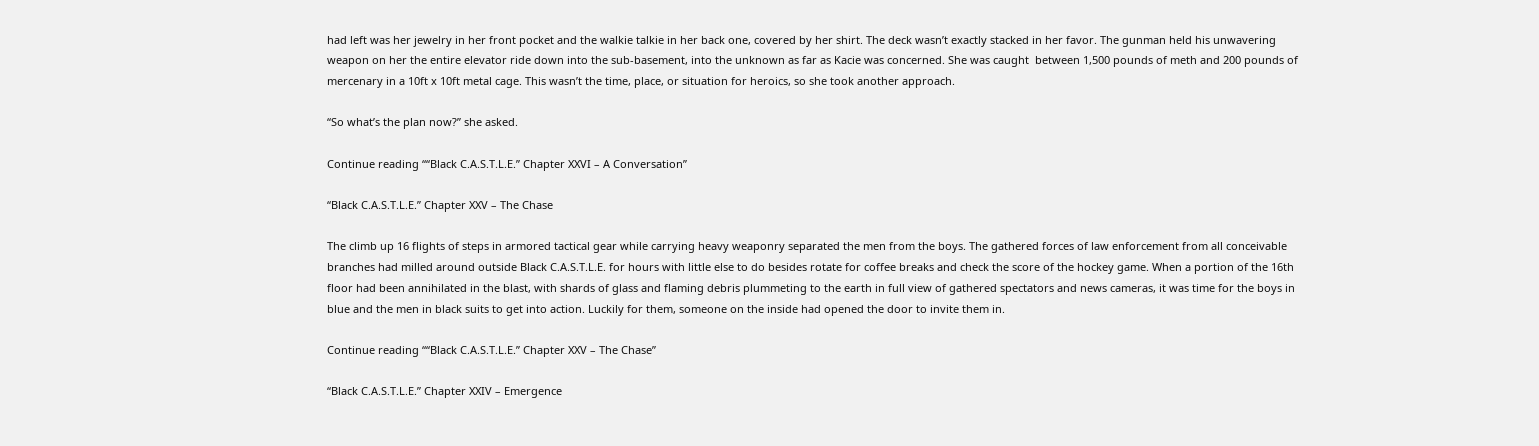had left was her jewelry in her front pocket and the walkie talkie in her back one, covered by her shirt. The deck wasn’t exactly stacked in her favor. The gunman held his unwavering weapon on her the entire elevator ride down into the sub-basement, into the unknown as far as Kacie was concerned. She was caught  between 1,500 pounds of meth and 200 pounds of mercenary in a 10ft x 10ft metal cage. This wasn’t the time, place, or situation for heroics, so she took another approach.

“So what’s the plan now?” she asked.

Continue reading ““Black C.A.S.T.L.E.” Chapter XXVI – A Conversation”

“Black C.A.S.T.L.E.” Chapter XXV – The Chase

The climb up 16 flights of steps in armored tactical gear while carrying heavy weaponry separated the men from the boys. The gathered forces of law enforcement from all conceivable branches had milled around outside Black C.A.S.T.L.E. for hours with little else to do besides rotate for coffee breaks and check the score of the hockey game. When a portion of the 16th floor had been annihilated in the blast, with shards of glass and flaming debris plummeting to the earth in full view of gathered spectators and news cameras, it was time for the boys in blue and the men in black suits to get into action. Luckily for them, someone on the inside had opened the door to invite them in.

Continue reading ““Black C.A.S.T.L.E.” Chapter XXV – The Chase”

“Black C.A.S.T.L.E.” Chapter XXIV – Emergence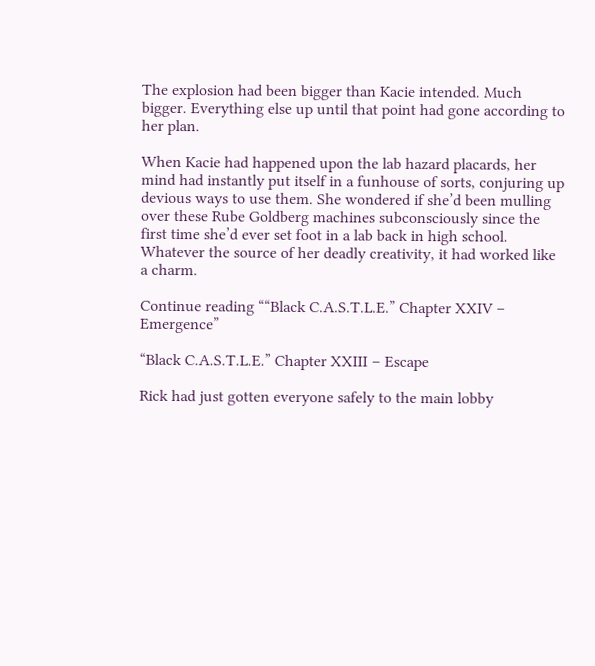The explosion had been bigger than Kacie intended. Much bigger. Everything else up until that point had gone according to her plan.

When Kacie had happened upon the lab hazard placards, her mind had instantly put itself in a funhouse of sorts, conjuring up devious ways to use them. She wondered if she’d been mulling over these Rube Goldberg machines subconsciously since the first time she’d ever set foot in a lab back in high school. Whatever the source of her deadly creativity, it had worked like a charm.

Continue reading ““Black C.A.S.T.L.E.” Chapter XXIV – Emergence”

“Black C.A.S.T.L.E.” Chapter XXIII – Escape

Rick had just gotten everyone safely to the main lobby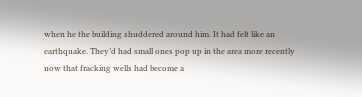when he the building shuddered around him. It had felt like an earthquake. They’d had small ones pop up in the area more recently now that fracking wells had become a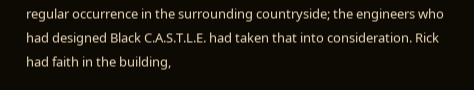regular occurrence in the surrounding countryside; the engineers who had designed Black C.A.S.T.L.E. had taken that into consideration. Rick had faith in the building,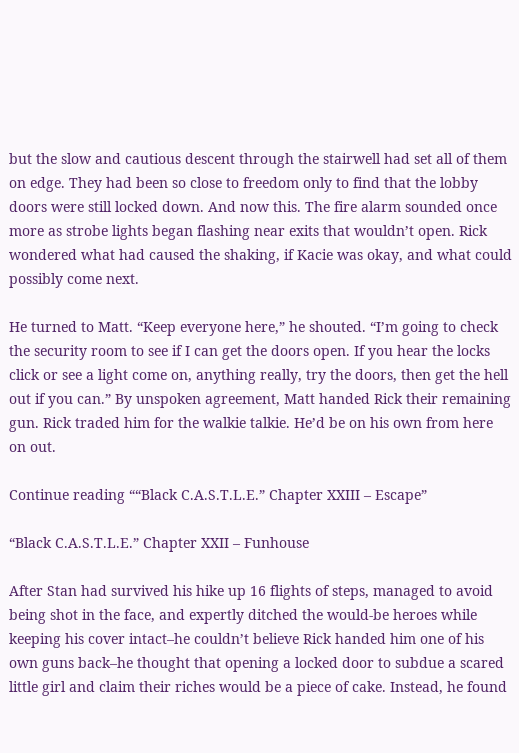but the slow and cautious descent through the stairwell had set all of them on edge. They had been so close to freedom only to find that the lobby doors were still locked down. And now this. The fire alarm sounded once more as strobe lights began flashing near exits that wouldn’t open. Rick wondered what had caused the shaking, if Kacie was okay, and what could possibly come next.

He turned to Matt. “Keep everyone here,” he shouted. “I’m going to check the security room to see if I can get the doors open. If you hear the locks click or see a light come on, anything really, try the doors, then get the hell out if you can.” By unspoken agreement, Matt handed Rick their remaining gun. Rick traded him for the walkie talkie. He’d be on his own from here on out.

Continue reading ““Black C.A.S.T.L.E.” Chapter XXIII – Escape”

“Black C.A.S.T.L.E.” Chapter XXII – Funhouse

After Stan had survived his hike up 16 flights of steps, managed to avoid being shot in the face, and expertly ditched the would-be heroes while keeping his cover intact–he couldn’t believe Rick handed him one of his own guns back–he thought that opening a locked door to subdue a scared little girl and claim their riches would be a piece of cake. Instead, he found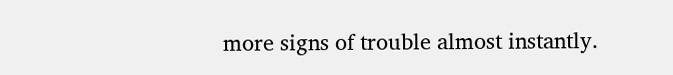more signs of trouble almost instantly.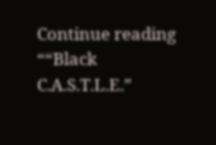Continue reading ““Black C.A.S.T.L.E.”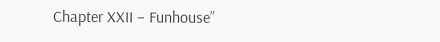Chapter XXII – Funhouse”